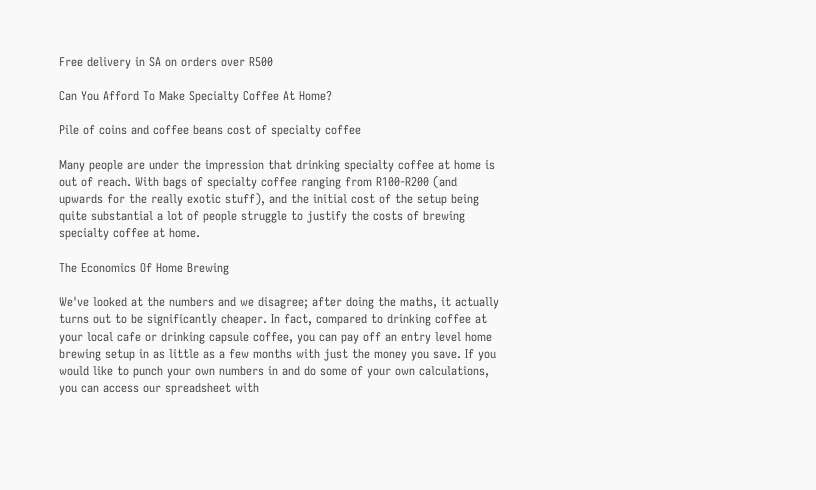Free delivery in SA on orders over R500

Can You Afford To Make Specialty Coffee At Home?

Pile of coins and coffee beans cost of specialty coffee

Many people are under the impression that drinking specialty coffee at home is out of reach. With bags of specialty coffee ranging from R100-R200 (and upwards for the really exotic stuff), and the initial cost of the setup being quite substantial a lot of people struggle to justify the costs of brewing specialty coffee at home.

The Economics Of Home Brewing

We've looked at the numbers and we disagree; after doing the maths, it actually turns out to be significantly cheaper. In fact, compared to drinking coffee at your local cafe or drinking capsule coffee, you can pay off an entry level home brewing setup in as little as a few months with just the money you save. If you would like to punch your own numbers in and do some of your own calculations, you can access our spreadsheet with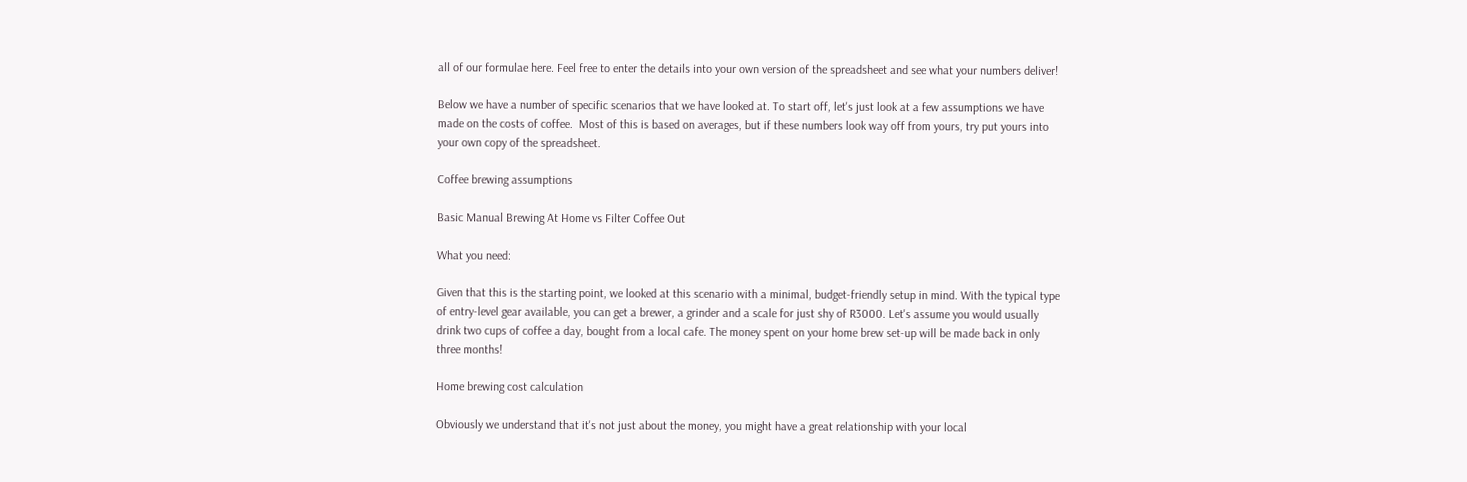all of our formulae here. Feel free to enter the details into your own version of the spreadsheet and see what your numbers deliver!

Below we have a number of specific scenarios that we have looked at. To start off, let's just look at a few assumptions we have made on the costs of coffee.  Most of this is based on averages, but if these numbers look way off from yours, try put yours into your own copy of the spreadsheet.

Coffee brewing assumptions

Basic Manual Brewing At Home vs Filter Coffee Out

What you need:

Given that this is the starting point, we looked at this scenario with a minimal, budget-friendly setup in mind. With the typical type of entry-level gear available, you can get a brewer, a grinder and a scale for just shy of R3000. Let's assume you would usually drink two cups of coffee a day, bought from a local cafe. The money spent on your home brew set-up will be made back in only three months!

Home brewing cost calculation

Obviously we understand that it's not just about the money, you might have a great relationship with your local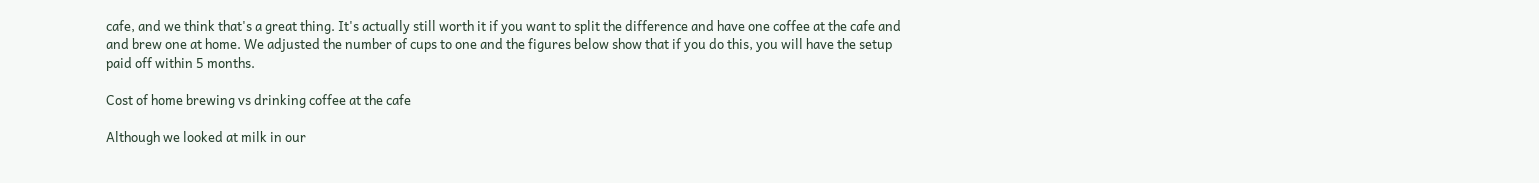cafe, and we think that's a great thing. It's actually still worth it if you want to split the difference and have one coffee at the cafe and and brew one at home. We adjusted the number of cups to one and the figures below show that if you do this, you will have the setup paid off within 5 months.

Cost of home brewing vs drinking coffee at the cafe

Although we looked at milk in our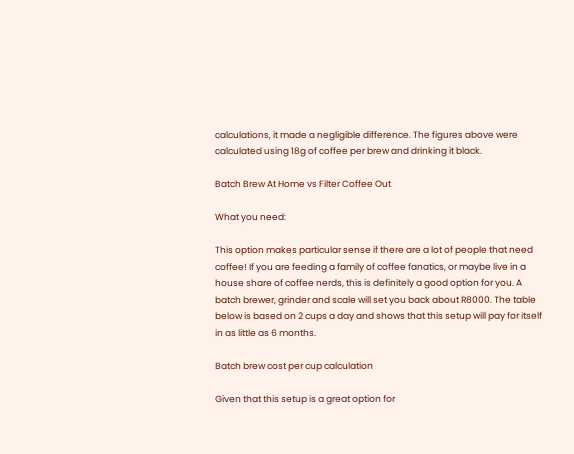calculations, it made a negligible difference. The figures above were calculated using 18g of coffee per brew and drinking it black.

Batch Brew At Home vs Filter Coffee Out

What you need:

This option makes particular sense if there are a lot of people that need coffee! If you are feeding a family of coffee fanatics, or maybe live in a house share of coffee nerds, this is definitely a good option for you. A batch brewer, grinder and scale will set you back about R8000. The table below is based on 2 cups a day and shows that this setup will pay for itself in as little as 6 months.

Batch brew cost per cup calculation

Given that this setup is a great option for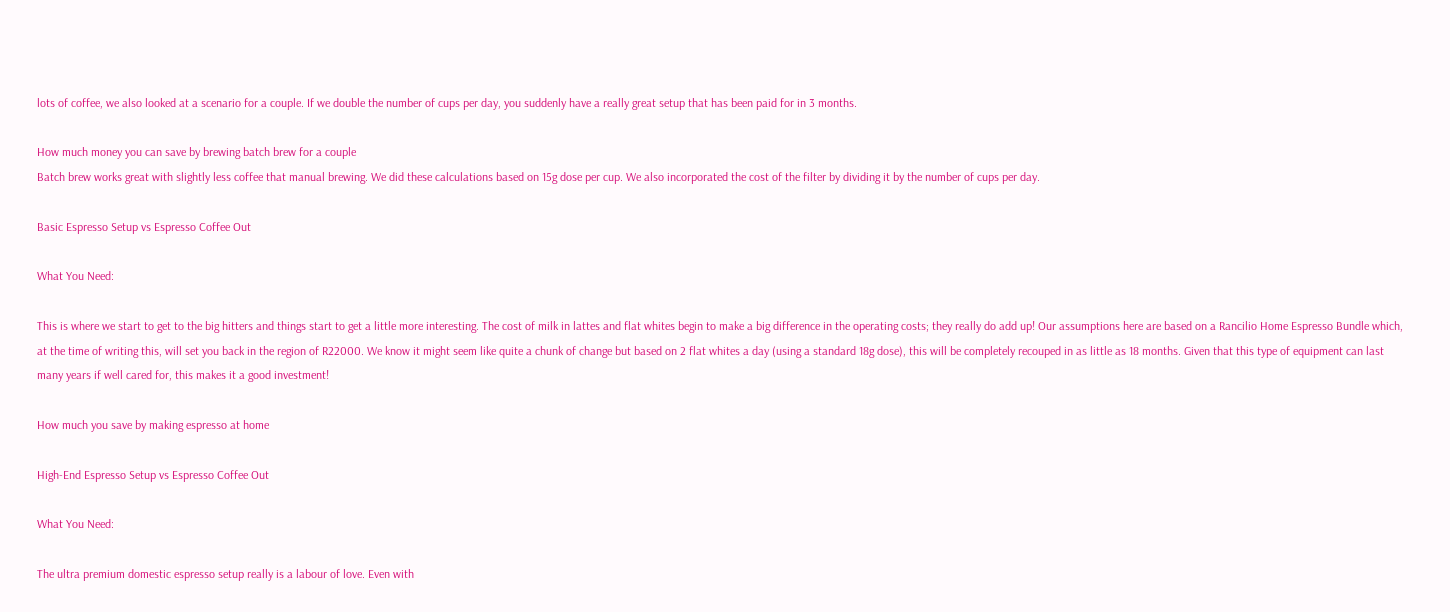lots of coffee, we also looked at a scenario for a couple. If we double the number of cups per day, you suddenly have a really great setup that has been paid for in 3 months.

How much money you can save by brewing batch brew for a couple
Batch brew works great with slightly less coffee that manual brewing. We did these calculations based on 15g dose per cup. We also incorporated the cost of the filter by dividing it by the number of cups per day.

Basic Espresso Setup vs Espresso Coffee Out

What You Need:

This is where we start to get to the big hitters and things start to get a little more interesting. The cost of milk in lattes and flat whites begin to make a big difference in the operating costs; they really do add up! Our assumptions here are based on a Rancilio Home Espresso Bundle which, at the time of writing this, will set you back in the region of R22000. We know it might seem like quite a chunk of change but based on 2 flat whites a day (using a standard 18g dose), this will be completely recouped in as little as 18 months. Given that this type of equipment can last many years if well cared for, this makes it a good investment!

How much you save by making espresso at home

High-End Espresso Setup vs Espresso Coffee Out

What You Need:

The ultra premium domestic espresso setup really is a labour of love. Even with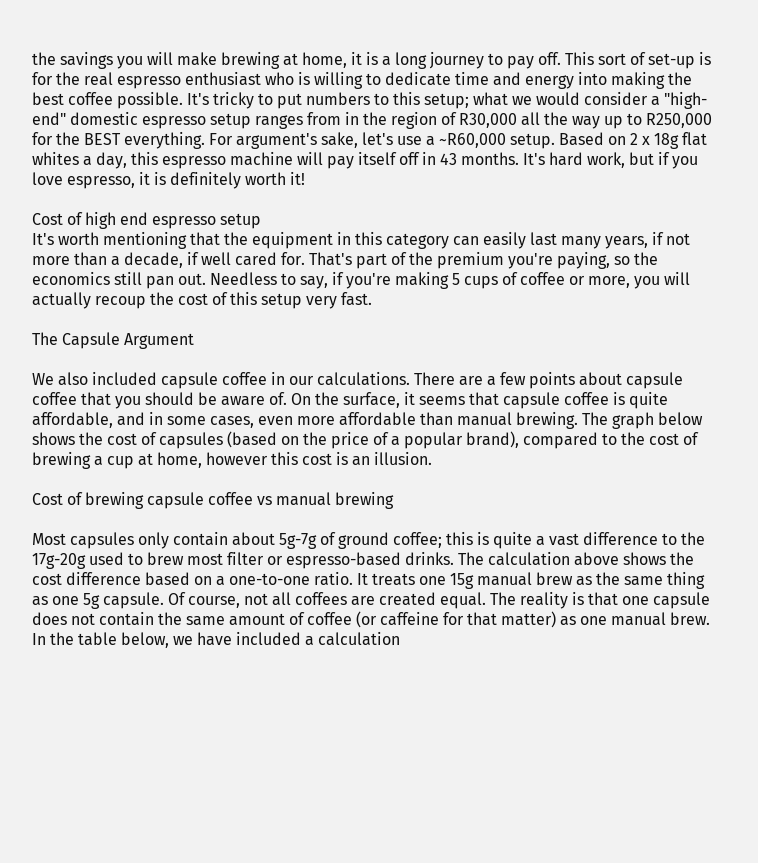the savings you will make brewing at home, it is a long journey to pay off. This sort of set-up is for the real espresso enthusiast who is willing to dedicate time and energy into making the best coffee possible. It's tricky to put numbers to this setup; what we would consider a "high-end" domestic espresso setup ranges from in the region of R30,000 all the way up to R250,000 for the BEST everything. For argument's sake, let's use a ~R60,000 setup. Based on 2 x 18g flat whites a day, this espresso machine will pay itself off in 43 months. It's hard work, but if you love espresso, it is definitely worth it!

Cost of high end espresso setup
It's worth mentioning that the equipment in this category can easily last many years, if not more than a decade, if well cared for. That's part of the premium you're paying, so the economics still pan out. Needless to say, if you're making 5 cups of coffee or more, you will actually recoup the cost of this setup very fast.

The Capsule Argument

We also included capsule coffee in our calculations. There are a few points about capsule coffee that you should be aware of. On the surface, it seems that capsule coffee is quite affordable, and in some cases, even more affordable than manual brewing. The graph below shows the cost of capsules (based on the price of a popular brand), compared to the cost of brewing a cup at home, however this cost is an illusion.

Cost of brewing capsule coffee vs manual brewing

Most capsules only contain about 5g-7g of ground coffee; this is quite a vast difference to the 17g-20g used to brew most filter or espresso-based drinks. The calculation above shows the cost difference based on a one-to-one ratio. It treats one 15g manual brew as the same thing as one 5g capsule. Of course, not all coffees are created equal. The reality is that one capsule does not contain the same amount of coffee (or caffeine for that matter) as one manual brew. In the table below, we have included a calculation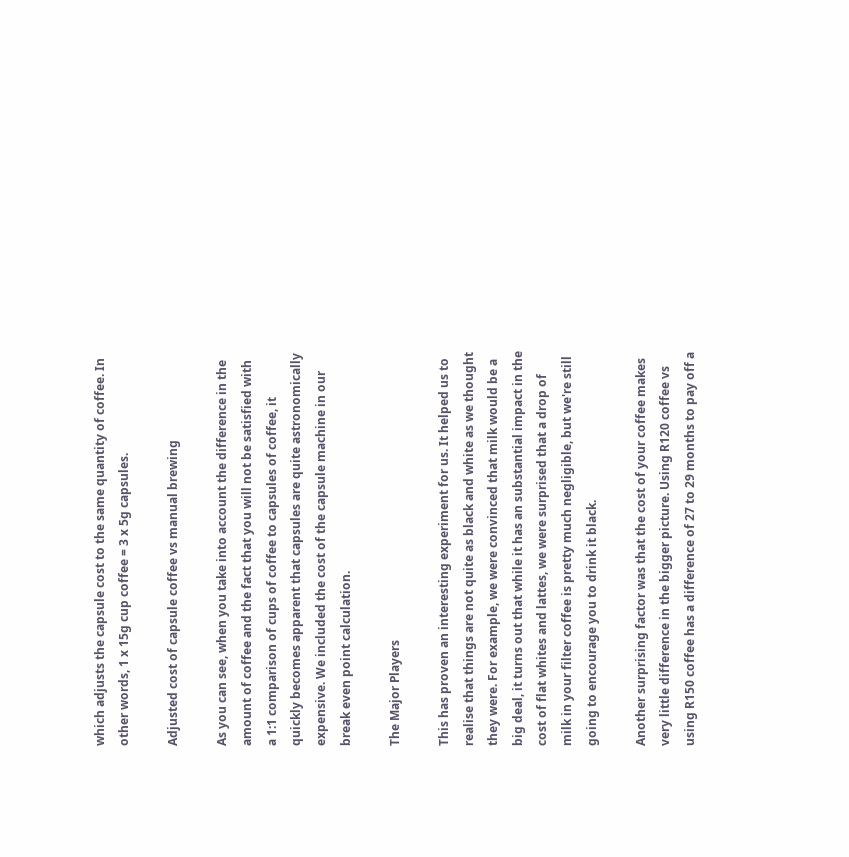which adjusts the capsule cost to the same quantity of coffee. In other words, 1 x 15g cup coffee = 3 x 5g capsules.

Adjusted cost of capsule coffee vs manual brewing

As you can see, when you take into account the difference in the amount of coffee and the fact that you will not be satisfied with a 1:1 comparison of cups of coffee to capsules of coffee, it quickly becomes apparent that capsules are quite astronomically expensive. We included the cost of the capsule machine in our break even point calculation.

The Major Players

This has proven an interesting experiment for us. It helped us to realise that things are not quite as black and white as we thought they were. For example, we were convinced that milk would be a big deal, it turns out that while it has an substantial impact in the cost of flat whites and lattes, we were surprised that a drop of milk in your filter coffee is pretty much negligible, but we're still going to encourage you to drink it black.

Another surprising factor was that the cost of your coffee makes very little difference in the bigger picture. Using R120 coffee vs using R150 coffee has a difference of 27 to 29 months to pay off a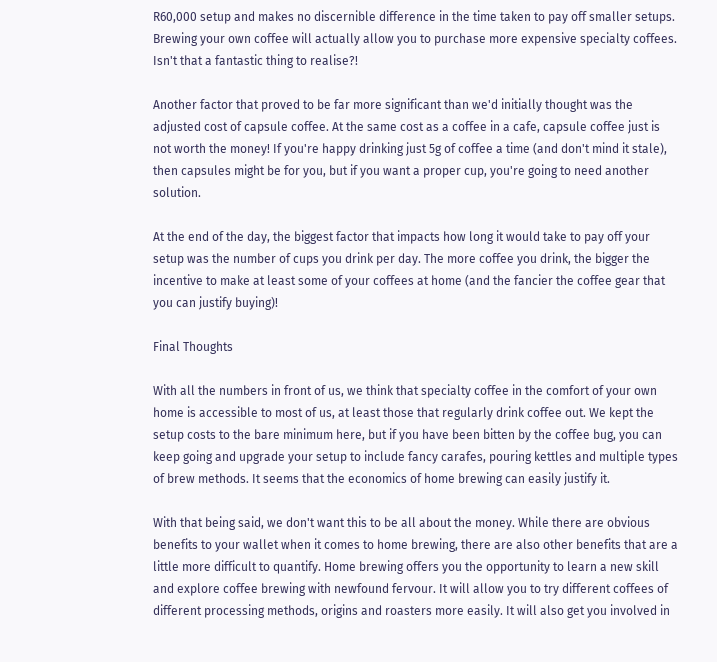R60,000 setup and makes no discernible difference in the time taken to pay off smaller setups. Brewing your own coffee will actually allow you to purchase more expensive specialty coffees. Isn't that a fantastic thing to realise?!

Another factor that proved to be far more significant than we'd initially thought was the adjusted cost of capsule coffee. At the same cost as a coffee in a cafe, capsule coffee just is not worth the money! If you're happy drinking just 5g of coffee a time (and don't mind it stale), then capsules might be for you, but if you want a proper cup, you're going to need another solution.

At the end of the day, the biggest factor that impacts how long it would take to pay off your setup was the number of cups you drink per day. The more coffee you drink, the bigger the incentive to make at least some of your coffees at home (and the fancier the coffee gear that you can justify buying)!

Final Thoughts

With all the numbers in front of us, we think that specialty coffee in the comfort of your own home is accessible to most of us, at least those that regularly drink coffee out. We kept the setup costs to the bare minimum here, but if you have been bitten by the coffee bug, you can keep going and upgrade your setup to include fancy carafes, pouring kettles and multiple types of brew methods. It seems that the economics of home brewing can easily justify it.

With that being said, we don't want this to be all about the money. While there are obvious benefits to your wallet when it comes to home brewing, there are also other benefits that are a little more difficult to quantify. Home brewing offers you the opportunity to learn a new skill and explore coffee brewing with newfound fervour. It will allow you to try different coffees of different processing methods, origins and roasters more easily. It will also get you involved in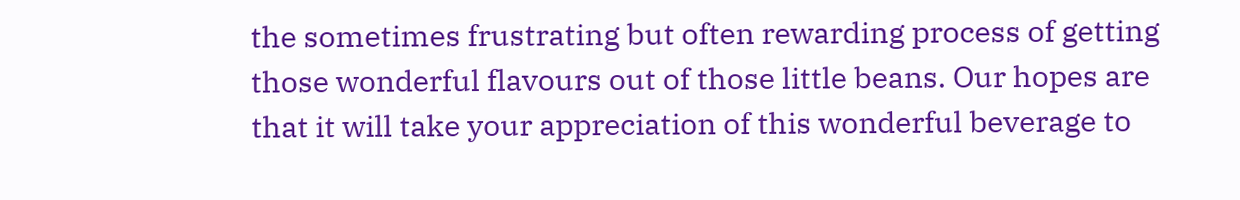the sometimes frustrating but often rewarding process of getting those wonderful flavours out of those little beans. Our hopes are that it will take your appreciation of this wonderful beverage to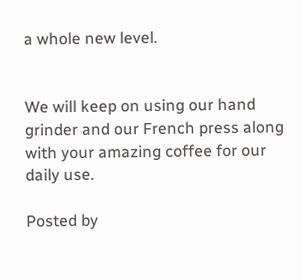a whole new level.


We will keep on using our hand grinder and our French press along with your amazing coffee for our daily use.

Posted by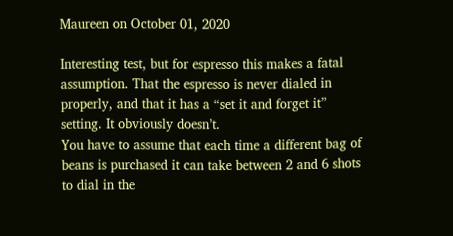Maureen on October 01, 2020

Interesting test, but for espresso this makes a fatal assumption. That the espresso is never dialed in properly, and that it has a “set it and forget it” setting. It obviously doesn’t.
You have to assume that each time a different bag of beans is purchased it can take between 2 and 6 shots to dial in the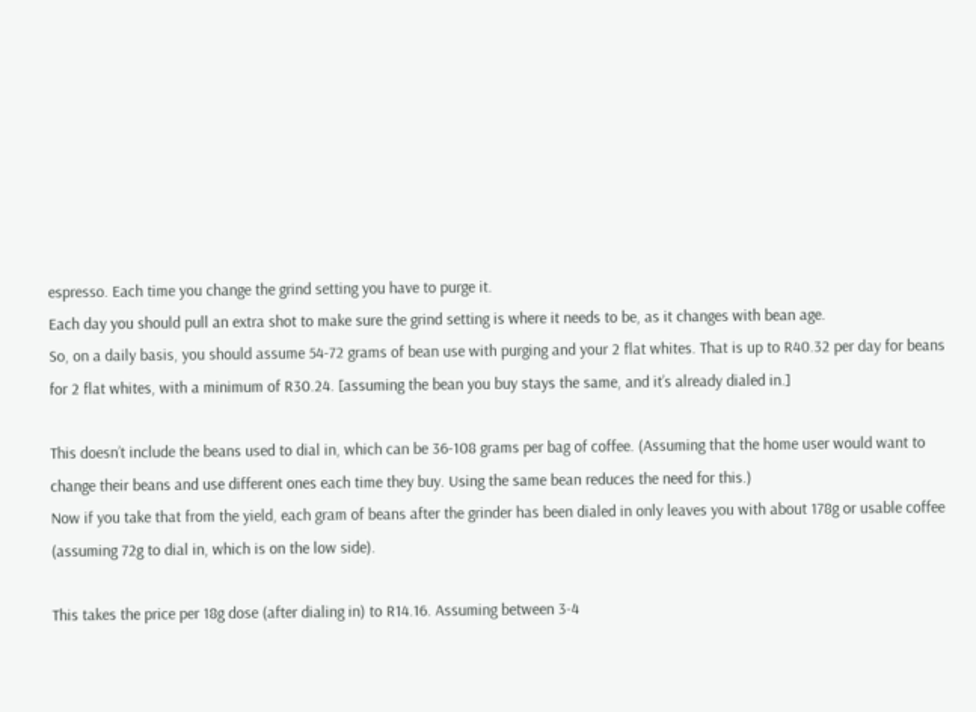espresso. Each time you change the grind setting you have to purge it.
Each day you should pull an extra shot to make sure the grind setting is where it needs to be, as it changes with bean age.
So, on a daily basis, you should assume 54-72 grams of bean use with purging and your 2 flat whites. That is up to R40.32 per day for beans for 2 flat whites, with a minimum of R30.24. [assuming the bean you buy stays the same, and it’s already dialed in.]

This doesn’t include the beans used to dial in, which can be 36-108 grams per bag of coffee. (Assuming that the home user would want to change their beans and use different ones each time they buy. Using the same bean reduces the need for this.)
Now if you take that from the yield, each gram of beans after the grinder has been dialed in only leaves you with about 178g or usable coffee (assuming 72g to dial in, which is on the low side).

This takes the price per 18g dose (after dialing in) to R14.16. Assuming between 3-4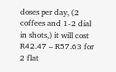doses per day, (2 coffees and 1-2 dial in shots,) it will cost R42.47 – R57.63 for 2 flat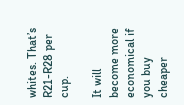whites. That’s R21-R28 per cup.

It will become more economical if you buy cheaper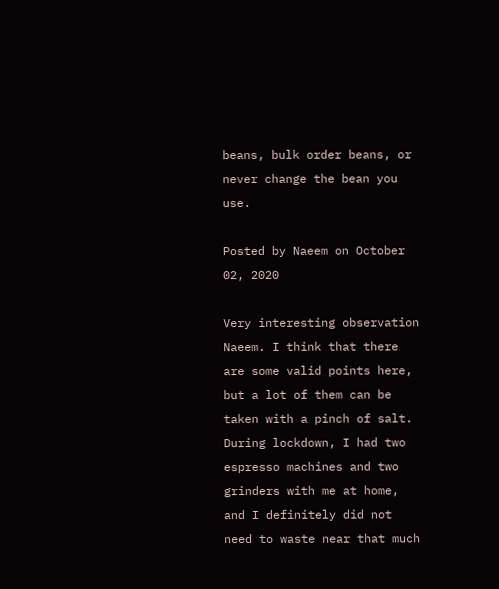beans, bulk order beans, or never change the bean you use.

Posted by Naeem on October 02, 2020

Very interesting observation Naeem. I think that there are some valid points here, but a lot of them can be taken with a pinch of salt. During lockdown, I had two espresso machines and two grinders with me at home, and I definitely did not need to waste near that much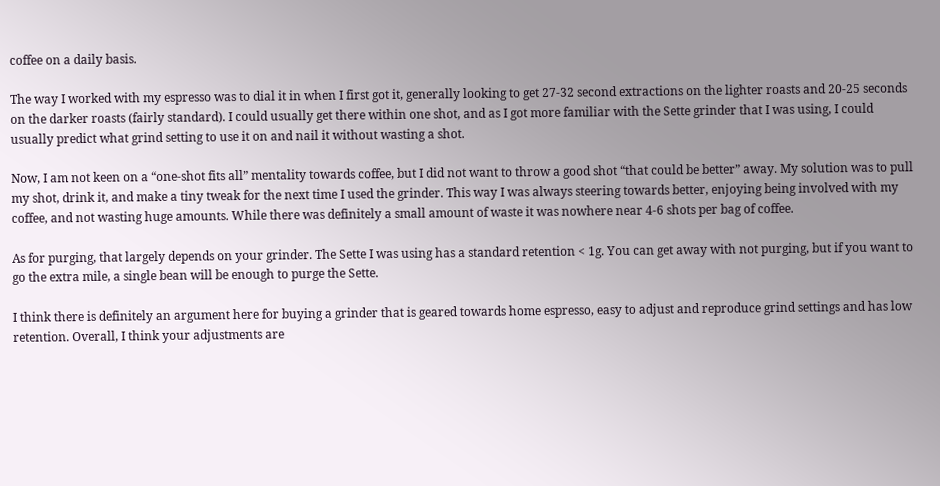coffee on a daily basis.

The way I worked with my espresso was to dial it in when I first got it, generally looking to get 27-32 second extractions on the lighter roasts and 20-25 seconds on the darker roasts (fairly standard). I could usually get there within one shot, and as I got more familiar with the Sette grinder that I was using, I could usually predict what grind setting to use it on and nail it without wasting a shot.

Now, I am not keen on a “one-shot fits all” mentality towards coffee, but I did not want to throw a good shot “that could be better” away. My solution was to pull my shot, drink it, and make a tiny tweak for the next time I used the grinder. This way I was always steering towards better, enjoying being involved with my coffee, and not wasting huge amounts. While there was definitely a small amount of waste it was nowhere near 4-6 shots per bag of coffee.

As for purging, that largely depends on your grinder. The Sette I was using has a standard retention < 1g. You can get away with not purging, but if you want to go the extra mile, a single bean will be enough to purge the Sette.

I think there is definitely an argument here for buying a grinder that is geared towards home espresso, easy to adjust and reproduce grind settings and has low retention. Overall, I think your adjustments are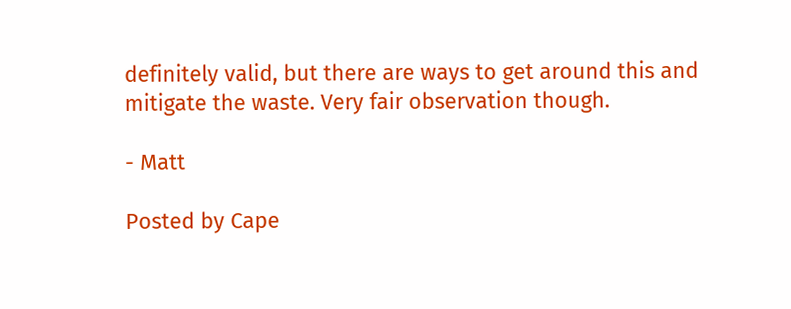definitely valid, but there are ways to get around this and mitigate the waste. Very fair observation though.

- Matt

Posted by Cape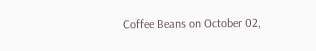Coffee Beans on October 02,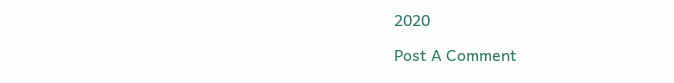2020

Post A Comment